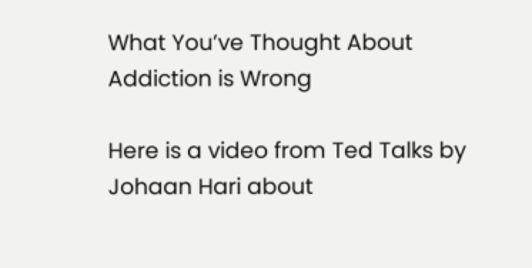What You’ve Thought About Addiction is Wrong

Here is a video from Ted Talks by Johaan Hari about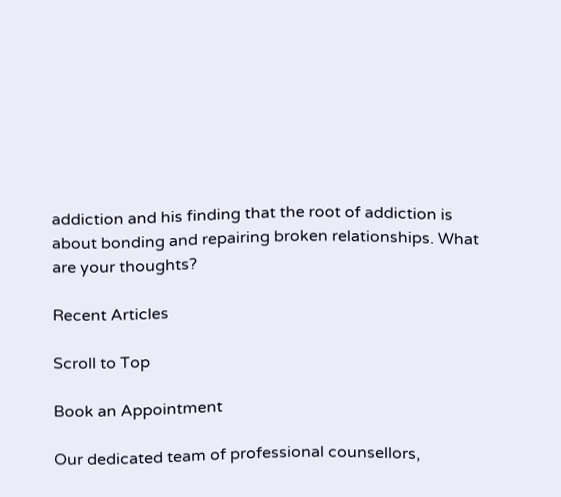addiction and his finding that the root of addiction is about bonding and repairing broken relationships. What are your thoughts?

Recent Articles

Scroll to Top

Book an Appointment

Our dedicated team of professional counsellors,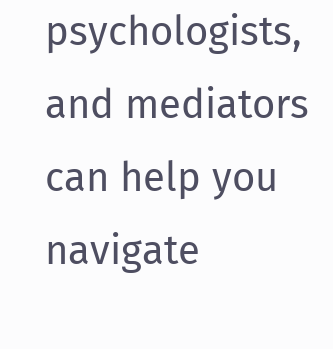psychologists, and mediators can help you navigate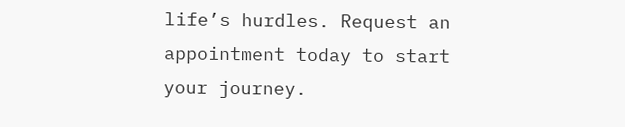life’s hurdles. Request an appointment today to start your journey.